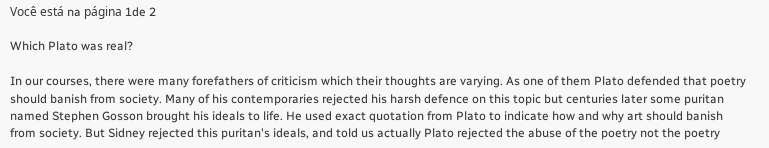Você está na página 1de 2

Which Plato was real?

In our courses, there were many forefathers of criticism which their thoughts are varying. As one of them Plato defended that poetry should banish from society. Many of his contemporaries rejected his harsh defence on this topic but centuries later some puritan named Stephen Gosson brought his ideals to life. He used exact quotation from Plato to indicate how and why art should banish from society. But Sidney rejected this puritan's ideals, and told us actually Plato rejected the abuse of the poetry not the poetry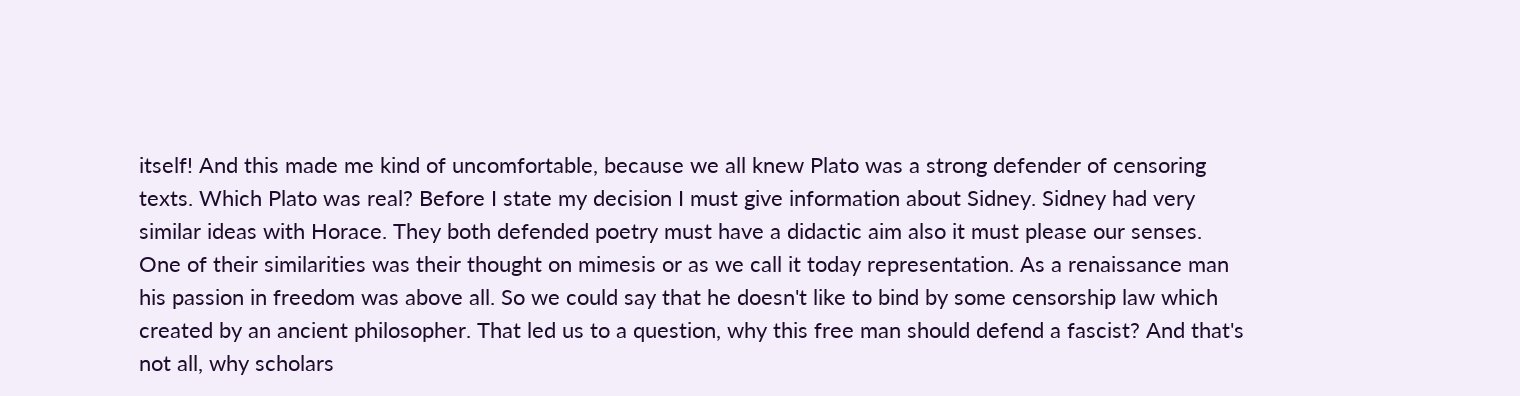itself! And this made me kind of uncomfortable, because we all knew Plato was a strong defender of censoring texts. Which Plato was real? Before I state my decision I must give information about Sidney. Sidney had very similar ideas with Horace. They both defended poetry must have a didactic aim also it must please our senses. One of their similarities was their thought on mimesis or as we call it today representation. As a renaissance man his passion in freedom was above all. So we could say that he doesn't like to bind by some censorship law which created by an ancient philosopher. That led us to a question, why this free man should defend a fascist? And that's not all, why scholars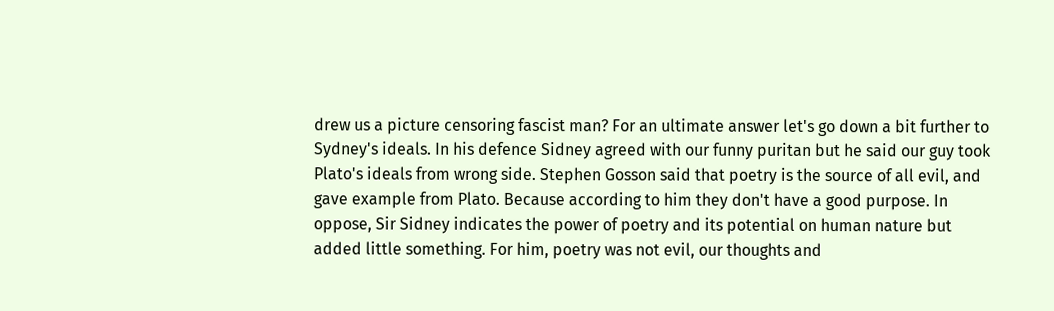drew us a picture censoring fascist man? For an ultimate answer let's go down a bit further to Sydney's ideals. In his defence Sidney agreed with our funny puritan but he said our guy took Plato's ideals from wrong side. Stephen Gosson said that poetry is the source of all evil, and gave example from Plato. Because according to him they don't have a good purpose. In oppose, Sir Sidney indicates the power of poetry and its potential on human nature but added little something. For him, poetry was not evil, our thoughts and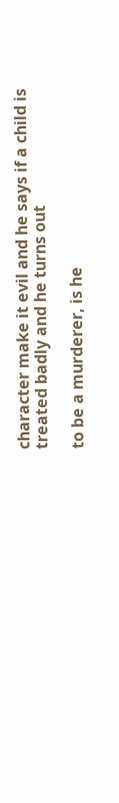character make it evil and he says if a child is treated badly and he turns out

to be a murderer, is he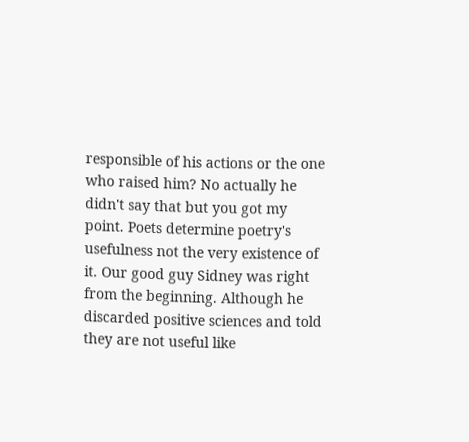responsible of his actions or the one who raised him? No actually he didn't say that but you got my point. Poets determine poetry's usefulness not the very existence of it. Our good guy Sidney was right from the beginning. Although he discarded positive sciences and told they are not useful like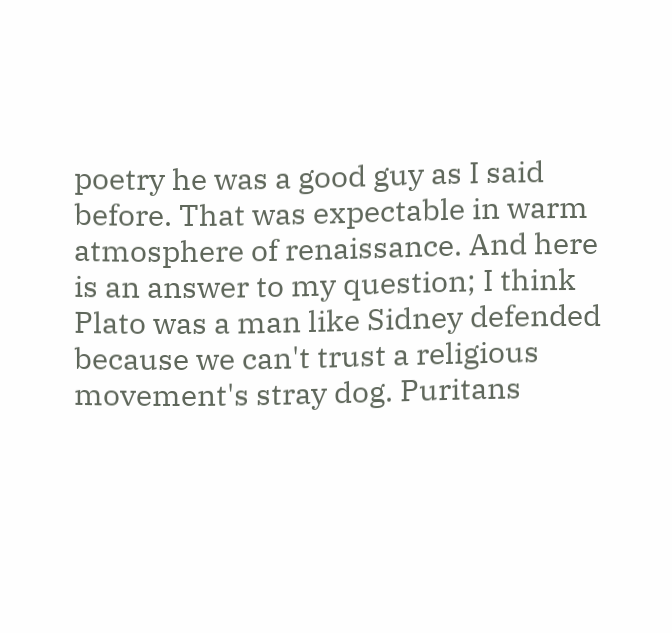poetry he was a good guy as I said before. That was expectable in warm atmosphere of renaissance. And here is an answer to my question; I think Plato was a man like Sidney defended because we can't trust a religious movement's stray dog. Puritans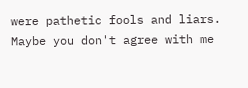were pathetic fools and liars. Maybe you don't agree with me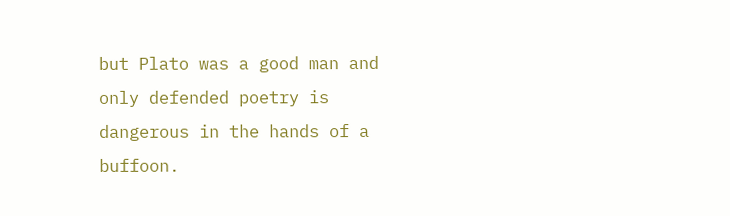but Plato was a good man and only defended poetry is dangerous in the hands of a buffoon.